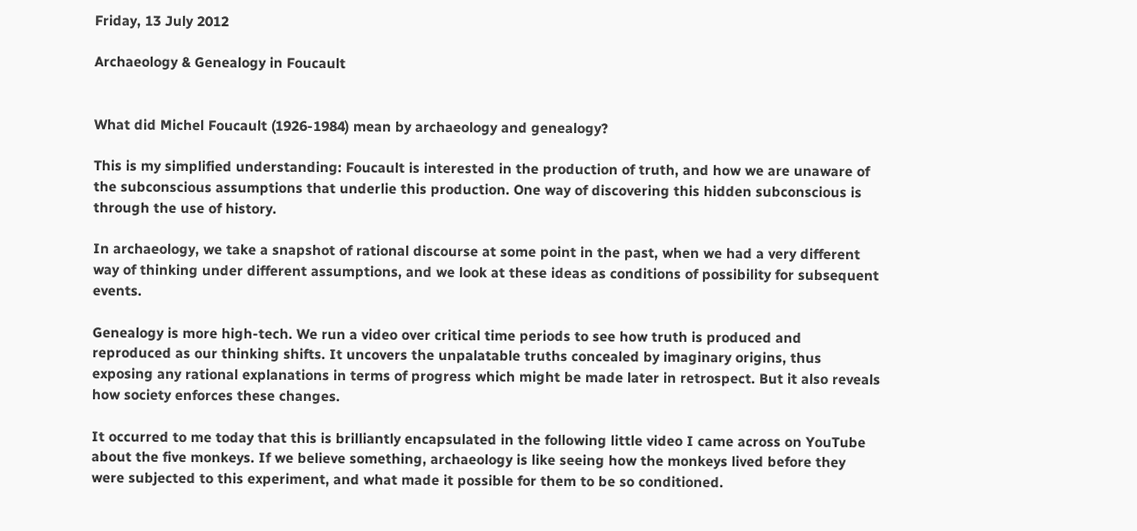Friday, 13 July 2012

Archaeology & Genealogy in Foucault


What did Michel Foucault (1926-1984) mean by archaeology and genealogy?

This is my simplified understanding: Foucault is interested in the production of truth, and how we are unaware of the subconscious assumptions that underlie this production. One way of discovering this hidden subconscious is through the use of history.

In archaeology, we take a snapshot of rational discourse at some point in the past, when we had a very different way of thinking under different assumptions, and we look at these ideas as conditions of possibility for subsequent events.

Genealogy is more high-tech. We run a video over critical time periods to see how truth is produced and reproduced as our thinking shifts. It uncovers the unpalatable truths concealed by imaginary origins, thus exposing any rational explanations in terms of progress which might be made later in retrospect. But it also reveals how society enforces these changes.

It occurred to me today that this is brilliantly encapsulated in the following little video I came across on YouTube about the five monkeys. If we believe something, archaeology is like seeing how the monkeys lived before they were subjected to this experiment, and what made it possible for them to be so conditioned.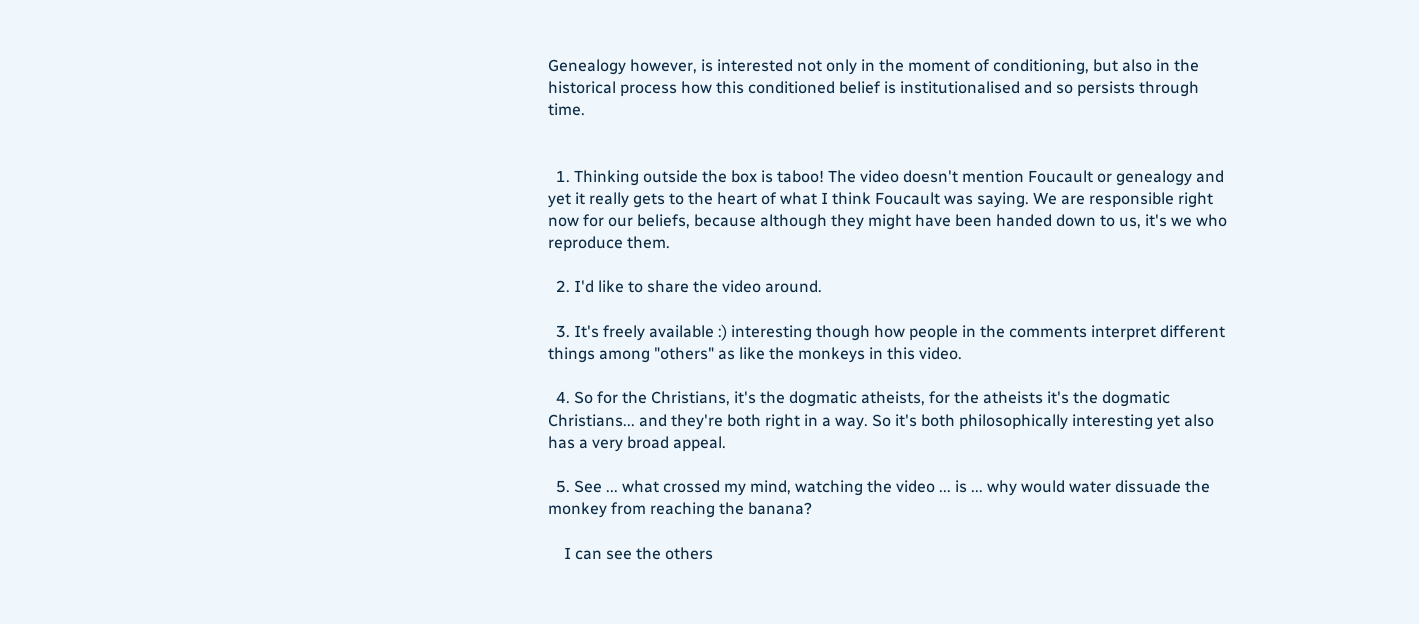Genealogy however, is interested not only in the moment of conditioning, but also in the historical process how this conditioned belief is institutionalised and so persists through time.


  1. Thinking outside the box is taboo! The video doesn't mention Foucault or genealogy and yet it really gets to the heart of what I think Foucault was saying. We are responsible right now for our beliefs, because although they might have been handed down to us, it's we who reproduce them.

  2. I'd like to share the video around.

  3. It's freely available :) interesting though how people in the comments interpret different things among "others" as like the monkeys in this video.

  4. So for the Christians, it's the dogmatic atheists, for the atheists it's the dogmatic Christians... and they're both right in a way. So it's both philosophically interesting yet also has a very broad appeal.

  5. See ... what crossed my mind, watching the video ... is ... why would water dissuade the monkey from reaching the banana?

    I can see the others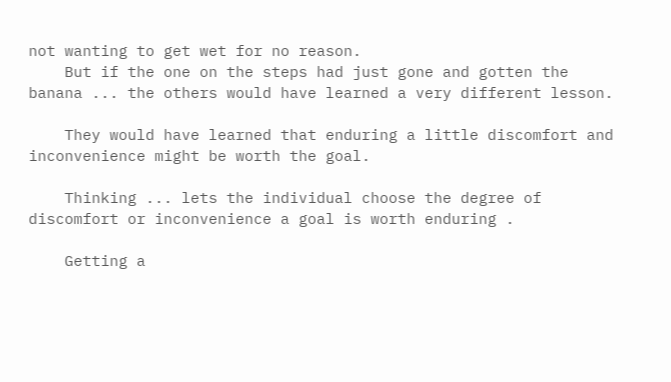not wanting to get wet for no reason.
    But if the one on the steps had just gone and gotten the banana ... the others would have learned a very different lesson.

    They would have learned that enduring a little discomfort and inconvenience might be worth the goal.

    Thinking ... lets the individual choose the degree of discomfort or inconvenience a goal is worth enduring .

    Getting a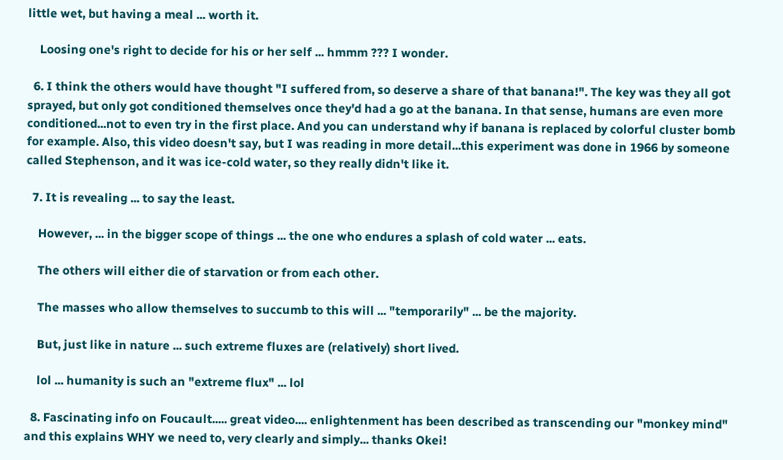little wet, but having a meal ... worth it.

    Loosing one's right to decide for his or her self ... hmmm ??? I wonder.

  6. I think the others would have thought "I suffered from, so deserve a share of that banana!". The key was they all got sprayed, but only got conditioned themselves once they'd had a go at the banana. In that sense, humans are even more conditioned...not to even try in the first place. And you can understand why if banana is replaced by colorful cluster bomb for example. Also, this video doesn't say, but I was reading in more detail...this experiment was done in 1966 by someone called Stephenson, and it was ice-cold water, so they really didn't like it.

  7. It is revealing ... to say the least.

    However, ... in the bigger scope of things ... the one who endures a splash of cold water ... eats.

    The others will either die of starvation or from each other.

    The masses who allow themselves to succumb to this will ... "temporarily" ... be the majority.

    But, just like in nature ... such extreme fluxes are (relatively) short lived.

    lol ... humanity is such an "extreme flux" ... lol

  8. Fascinating info on Foucault..... great video.... enlightenment has been described as transcending our "monkey mind" and this explains WHY we need to, very clearly and simply... thanks Okei!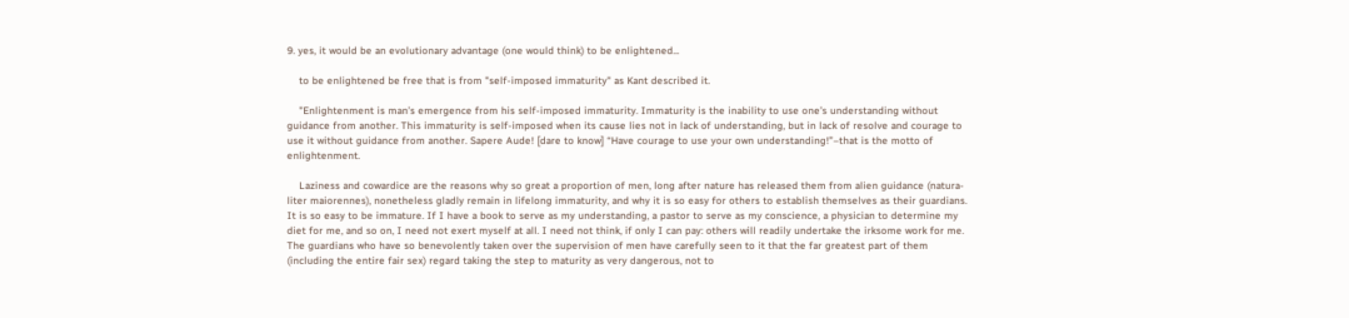9. yes, it would be an evolutionary advantage (one would think) to be enlightened...

    to be enlightened be free that is from "self-imposed immaturity" as Kant described it.

    "Enlightenment is man’s emergence from his self-imposed immaturity. Immaturity is the inability to use one’s understanding without guidance from another. This immaturity is self-imposed when its cause lies not in lack of understanding, but in lack of resolve and courage to use it without guidance from another. Sapere Aude! [dare to know] “Have courage to use your own understanding!”–that is the motto of enlightenment.

    Laziness and cowardice are the reasons why so great a proportion of men, long after nature has released them from alien guidance (natura-liter maiorennes), nonetheless gladly remain in lifelong immaturity, and why it is so easy for others to establish themselves as their guardians. It is so easy to be immature. If I have a book to serve as my understanding, a pastor to serve as my conscience, a physician to determine my diet for me, and so on, I need not exert myself at all. I need not think, if only I can pay: others will readily undertake the irksome work for me. The guardians who have so benevolently taken over the supervision of men have carefully seen to it that the far greatest part of them (including the entire fair sex) regard taking the step to maturity as very dangerous, not to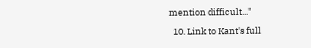mention difficult..."

  10. Link to Kant's full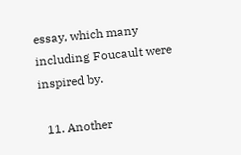essay, which many including Foucault were inspired by.

  11. Another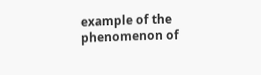example of the phenomenon of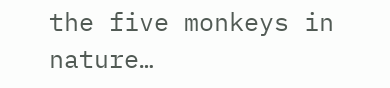the five monkeys in nature…